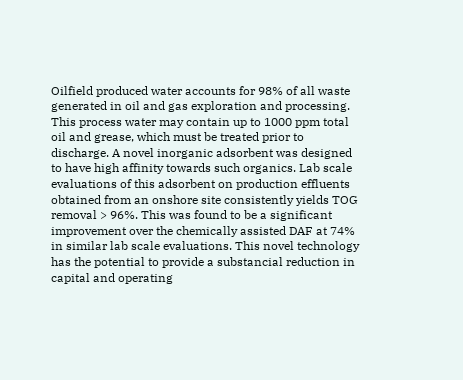Oilfield produced water accounts for 98% of all waste generated in oil and gas exploration and processing. This process water may contain up to 1000 ppm total oil and grease, which must be treated prior to discharge. A novel inorganic adsorbent was designed to have high affinity towards such organics. Lab scale evaluations of this adsorbent on production effluents obtained from an onshore site consistently yields TOG removal > 96%. This was found to be a significant improvement over the chemically assisted DAF at 74% in similar lab scale evaluations. This novel technology has the potential to provide a substancial reduction in capital and operating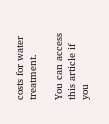costs for water treatment.

You can access this article if you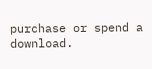purchase or spend a download.